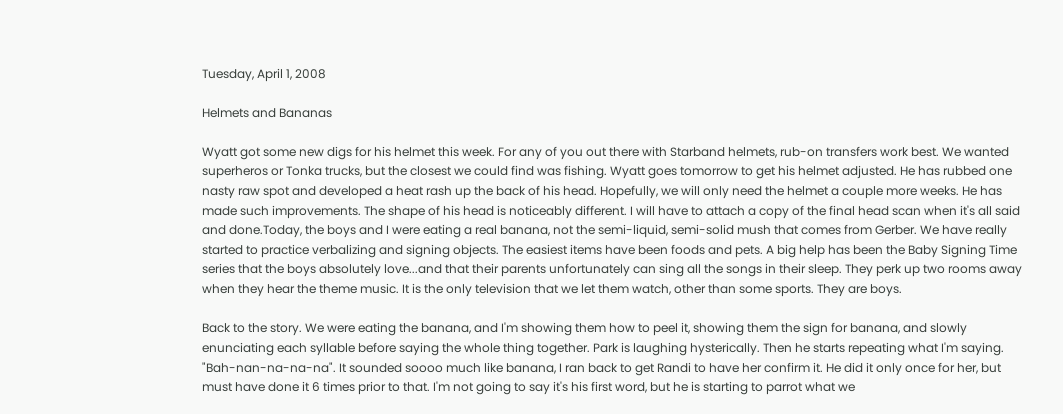Tuesday, April 1, 2008

Helmets and Bananas

Wyatt got some new digs for his helmet this week. For any of you out there with Starband helmets, rub-on transfers work best. We wanted superheros or Tonka trucks, but the closest we could find was fishing. Wyatt goes tomorrow to get his helmet adjusted. He has rubbed one nasty raw spot and developed a heat rash up the back of his head. Hopefully, we will only need the helmet a couple more weeks. He has made such improvements. The shape of his head is noticeably different. I will have to attach a copy of the final head scan when it's all said and done.Today, the boys and I were eating a real banana, not the semi-liquid, semi-solid mush that comes from Gerber. We have really started to practice verbalizing and signing objects. The easiest items have been foods and pets. A big help has been the Baby Signing Time series that the boys absolutely love...and that their parents unfortunately can sing all the songs in their sleep. They perk up two rooms away when they hear the theme music. It is the only television that we let them watch, other than some sports. They are boys.

Back to the story. We were eating the banana, and I'm showing them how to peel it, showing them the sign for banana, and slowly enunciating each syllable before saying the whole thing together. Park is laughing hysterically. Then he starts repeating what I'm saying. "Bah-nan-na-na-na". It sounded soooo much like banana, I ran back to get Randi to have her confirm it. He did it only once for her, but must have done it 6 times prior to that. I'm not going to say it's his first word, but he is starting to parrot what we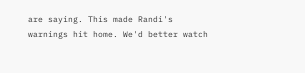are saying. This made Randi's warnings hit home. We'd better watch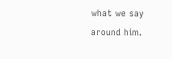what we say around him.